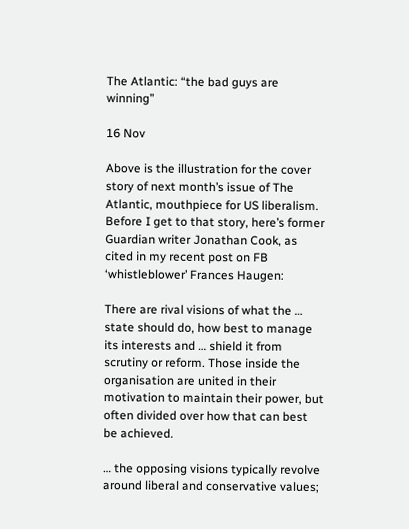The Atlantic: “the bad guys are winning”

16 Nov

Above is the illustration for the cover story of next month’s issue of The Atlantic, mouthpiece for US liberalism. Before I get to that story, here’s former Guardian writer Jonathan Cook, as cited in my recent post on FB ‘whistleblower’ Frances Haugen:

There are rival visions of what the … state should do, how best to manage its interests and … shield it from scrutiny or reform. Those inside the organisation are united in their motivation to maintain their power, but often divided over how that can best be achieved.

… the opposing visions typically revolve around liberal and conservative values;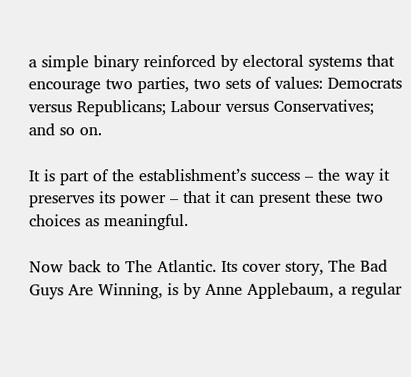a simple binary reinforced by electoral systems that encourage two parties, two sets of values: Democrats versus Republicans; Labour versus Conservatives; and so on.

It is part of the establishment’s success – the way it preserves its power – that it can present these two choices as meaningful.

Now back to The Atlantic. Its cover story, The Bad Guys Are Winning, is by Anne Applebaum, a regular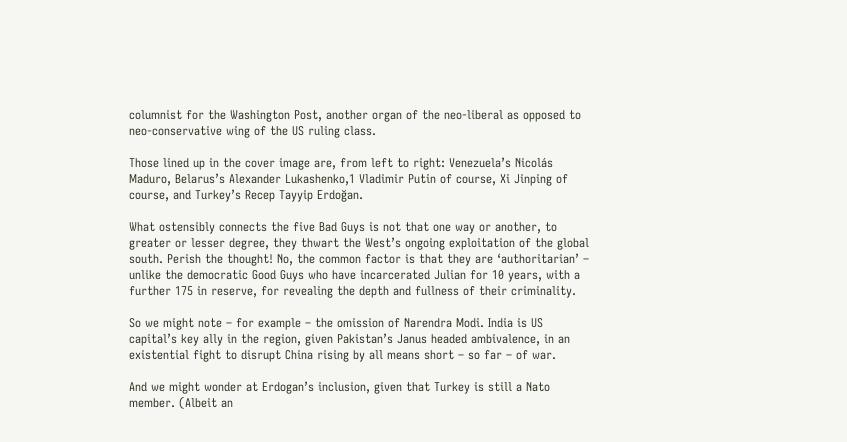columnist for the Washington Post, another organ of the neo-liberal as opposed to neo-conservative wing of the US ruling class.

Those lined up in the cover image are, from left to right: Venezuela’s Nicolás Maduro, Belarus’s Alexander Lukashenko,1 Vladimir Putin of course, Xi Jinping of course, and Turkey’s Recep Tayyip Erdoğan.

What ostensibly connects the five Bad Guys is not that one way or another, to greater or lesser degree, they thwart the West’s ongoing exploitation of the global south. Perish the thought! No, the common factor is that they are ‘authoritarian’ – unlike the democratic Good Guys who have incarcerated Julian for 10 years, with a further 175 in reserve, for revealing the depth and fullness of their criminality.

So we might note – for example – the omission of Narendra Modi. India is US capital’s key ally in the region, given Pakistan’s Janus headed ambivalence, in an existential fight to disrupt China rising by all means short – so far – of war.

And we might wonder at Erdogan’s inclusion, given that Turkey is still a Nato member. (Albeit an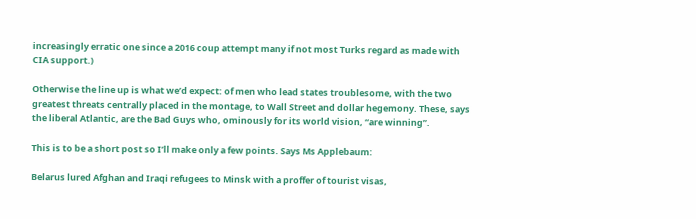increasingly erratic one since a 2016 coup attempt many if not most Turks regard as made with CIA support.)

Otherwise the line up is what we’d expect: of men who lead states troublesome, with the two greatest threats centrally placed in the montage, to Wall Street and dollar hegemony. These, says the liberal Atlantic, are the Bad Guys who, ominously for its world vision, “are winning”.

This is to be a short post so I’ll make only a few points. Says Ms Applebaum:

Belarus lured Afghan and Iraqi refugees to Minsk with a proffer of tourist visas,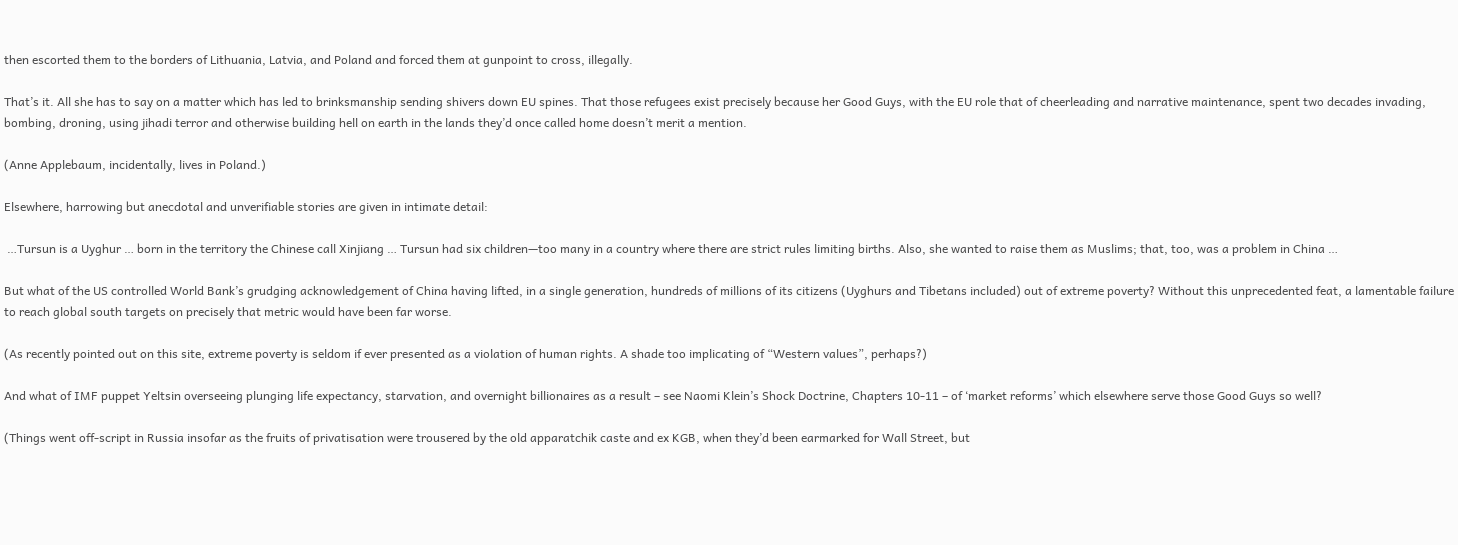then escorted them to the borders of Lithuania, Latvia, and Poland and forced them at gunpoint to cross, illegally.

That’s it. All she has to say on a matter which has led to brinksmanship sending shivers down EU spines. That those refugees exist precisely because her Good Guys, with the EU role that of cheerleading and narrative maintenance, spent two decades invading, bombing, droning, using jihadi terror and otherwise building hell on earth in the lands they’d once called home doesn’t merit a mention.

(Anne Applebaum, incidentally, lives in Poland.)

Elsewhere, harrowing but anecdotal and unverifiable stories are given in intimate detail:

 …Tursun is a Uyghur … born in the territory the Chinese call Xinjiang … Tursun had six children—too many in a country where there are strict rules limiting births. Also, she wanted to raise them as Muslims; that, too, was a problem in China …

But what of the US controlled World Bank’s grudging acknowledgement of China having lifted, in a single generation, hundreds of millions of its citizens (Uyghurs and Tibetans included) out of extreme poverty? Without this unprecedented feat, a lamentable failure to reach global south targets on precisely that metric would have been far worse.

(As recently pointed out on this site, extreme poverty is seldom if ever presented as a violation of human rights. A shade too implicating of “Western values”, perhaps?)

And what of IMF puppet Yeltsin overseeing plunging life expectancy, starvation, and overnight billionaires as a result – see Naomi Klein’s Shock Doctrine, Chapters 10-11 – of ‘market reforms’ which elsewhere serve those Good Guys so well?

(Things went off-script in Russia insofar as the fruits of privatisation were trousered by the old apparatchik caste and ex KGB, when they’d been earmarked for Wall Street, but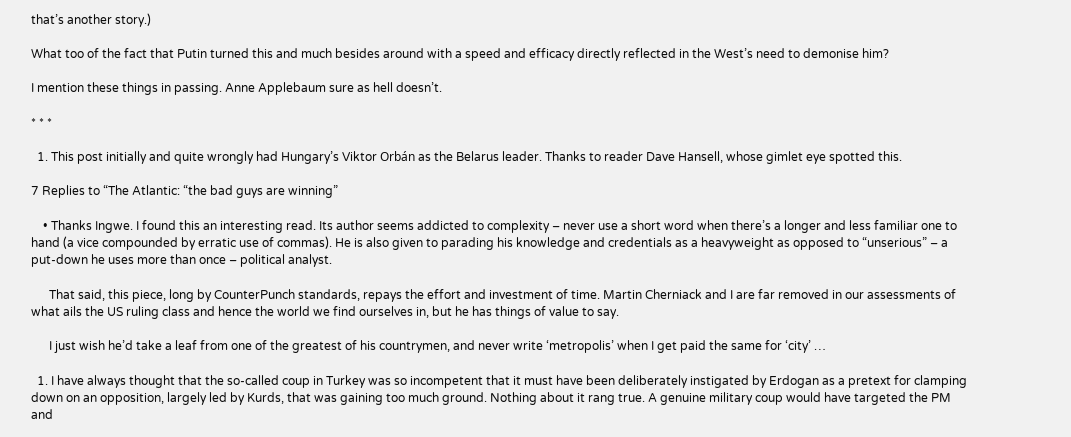that’s another story.)

What too of the fact that Putin turned this and much besides around with a speed and efficacy directly reflected in the West’s need to demonise him?

I mention these things in passing. Anne Applebaum sure as hell doesn’t.

* * *

  1. This post initially and quite wrongly had Hungary’s Viktor Orbán as the Belarus leader. Thanks to reader Dave Hansell, whose gimlet eye spotted this.

7 Replies to “The Atlantic: “the bad guys are winning”

    • Thanks Ingwe. I found this an interesting read. Its author seems addicted to complexity – never use a short word when there’s a longer and less familiar one to hand (a vice compounded by erratic use of commas). He is also given to parading his knowledge and credentials as a heavyweight as opposed to “unserious” – a put-down he uses more than once – political analyst.

      That said, this piece, long by CounterPunch standards, repays the effort and investment of time. Martin Cherniack and I are far removed in our assessments of what ails the US ruling class and hence the world we find ourselves in, but he has things of value to say.

      I just wish he’d take a leaf from one of the greatest of his countrymen, and never write ‘metropolis’ when I get paid the same for ‘city’ …

  1. I have always thought that the so-called coup in Turkey was so incompetent that it must have been deliberately instigated by Erdogan as a pretext for clamping down on an opposition, largely led by Kurds, that was gaining too much ground. Nothing about it rang true. A genuine military coup would have targeted the PM and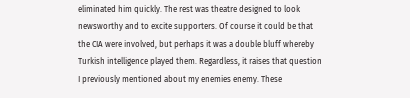eliminated him quickly. The rest was theatre designed to look newsworthy and to excite supporters. Of course it could be that the CIA were involved, but perhaps it was a double bluff whereby Turkish intelligence played them. Regardless, it raises that question I previously mentioned about my enemies enemy. These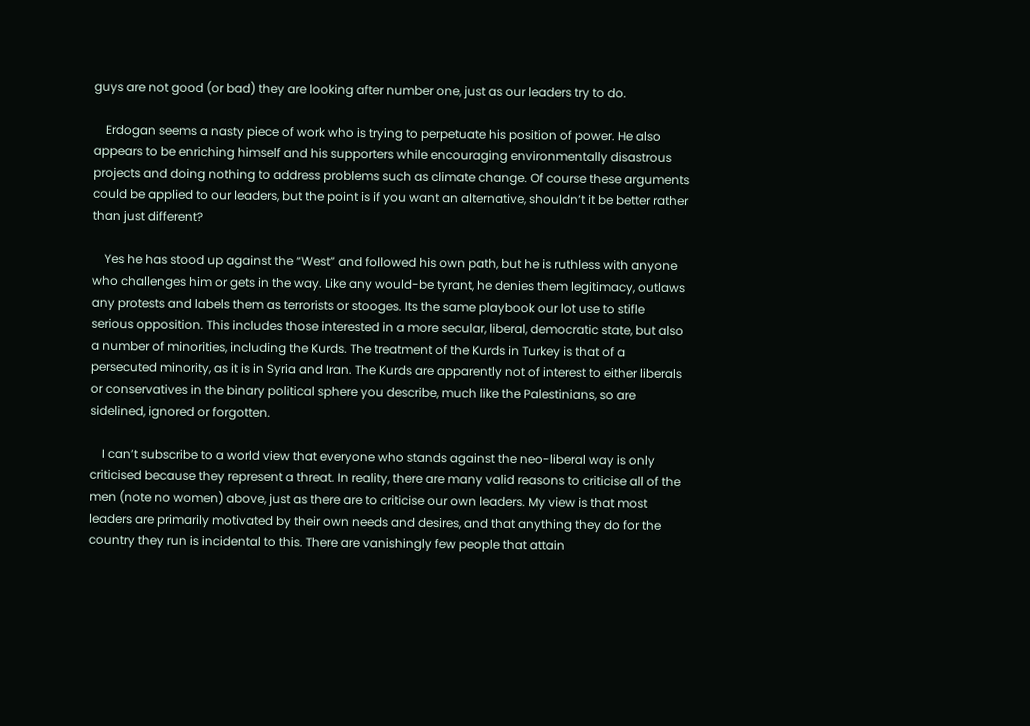guys are not good (or bad) they are looking after number one, just as our leaders try to do.

    Erdogan seems a nasty piece of work who is trying to perpetuate his position of power. He also appears to be enriching himself and his supporters while encouraging environmentally disastrous projects and doing nothing to address problems such as climate change. Of course these arguments could be applied to our leaders, but the point is if you want an alternative, shouldn’t it be better rather than just different?

    Yes he has stood up against the “West” and followed his own path, but he is ruthless with anyone who challenges him or gets in the way. Like any would-be tyrant, he denies them legitimacy, outlaws any protests and labels them as terrorists or stooges. Its the same playbook our lot use to stifle serious opposition. This includes those interested in a more secular, liberal, democratic state, but also a number of minorities, including the Kurds. The treatment of the Kurds in Turkey is that of a persecuted minority, as it is in Syria and Iran. The Kurds are apparently not of interest to either liberals or conservatives in the binary political sphere you describe, much like the Palestinians, so are sidelined, ignored or forgotten.

    I can’t subscribe to a world view that everyone who stands against the neo-liberal way is only criticised because they represent a threat. In reality, there are many valid reasons to criticise all of the men (note no women) above, just as there are to criticise our own leaders. My view is that most leaders are primarily motivated by their own needs and desires, and that anything they do for the country they run is incidental to this. There are vanishingly few people that attain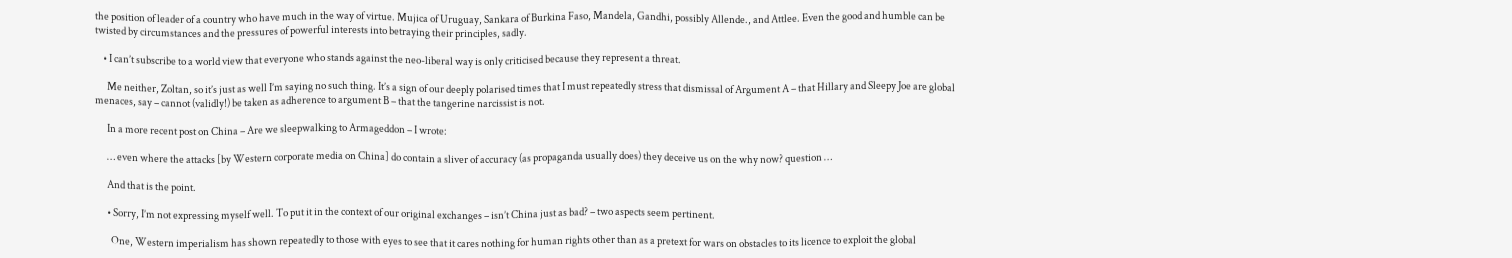the position of leader of a country who have much in the way of virtue. Mujica of Uruguay, Sankara of Burkina Faso, Mandela, Gandhi, possibly Allende., and Attlee. Even the good and humble can be twisted by circumstances and the pressures of powerful interests into betraying their principles, sadly.

    • I can’t subscribe to a world view that everyone who stands against the neo-liberal way is only criticised because they represent a threat.

      Me neither, Zoltan, so it’s just as well I’m saying no such thing. It’s a sign of our deeply polarised times that I must repeatedly stress that dismissal of Argument A – that Hillary and Sleepy Joe are global menaces, say – cannot (validly!) be taken as adherence to argument B – that the tangerine narcissist is not.

      In a more recent post on China – Are we sleepwalking to Armageddon – I wrote:

      … even where the attacks [by Western corporate media on China] do contain a sliver of accuracy (as propaganda usually does) they deceive us on the why now? question …

      And that is the point.

      • Sorry, I’m not expressing myself well. To put it in the context of our original exchanges – isn’t China just as bad? – two aspects seem pertinent.

        One, Western imperialism has shown repeatedly to those with eyes to see that it cares nothing for human rights other than as a pretext for wars on obstacles to its licence to exploit the global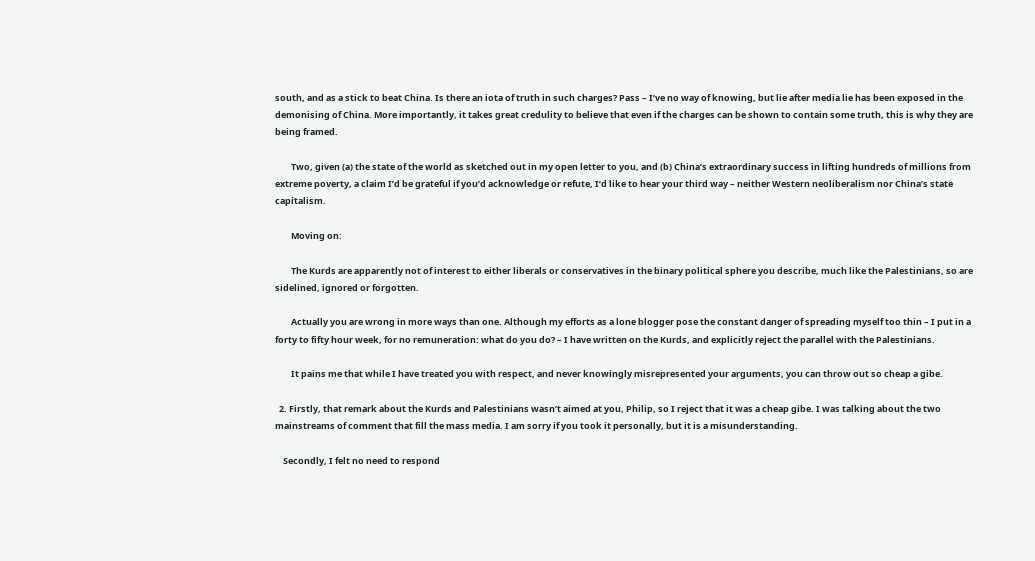south, and as a stick to beat China. Is there an iota of truth in such charges? Pass – I’ve no way of knowing, but lie after media lie has been exposed in the demonising of China. More importantly, it takes great credulity to believe that even if the charges can be shown to contain some truth, this is why they are being framed.

        Two, given (a) the state of the world as sketched out in my open letter to you, and (b) China’s extraordinary success in lifting hundreds of millions from extreme poverty, a claim I’d be grateful if you’d acknowledge or refute, I’d like to hear your third way – neither Western neoliberalism nor China’s state capitalism.

        Moving on:

        The Kurds are apparently not of interest to either liberals or conservatives in the binary political sphere you describe, much like the Palestinians, so are sidelined, ignored or forgotten.

        Actually you are wrong in more ways than one. Although my efforts as a lone blogger pose the constant danger of spreading myself too thin – I put in a forty to fifty hour week, for no remuneration: what do you do? – I have written on the Kurds, and explicitly reject the parallel with the Palestinians.

        It pains me that while I have treated you with respect, and never knowingly misrepresented your arguments, you can throw out so cheap a gibe.

  2. Firstly, that remark about the Kurds and Palestinians wasn’t aimed at you, Philip, so I reject that it was a cheap gibe. I was talking about the two mainstreams of comment that fill the mass media. I am sorry if you took it personally, but it is a misunderstanding.

    Secondly, I felt no need to respond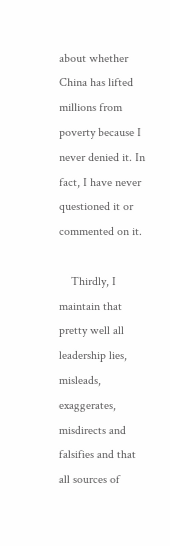about whether China has lifted millions from poverty because I never denied it. In fact, I have never questioned it or commented on it.

    Thirdly, I maintain that pretty well all leadership lies, misleads, exaggerates, misdirects and falsifies and that all sources of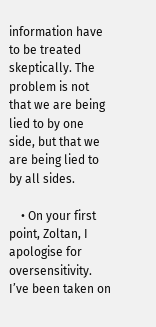information have to be treated skeptically. The problem is not that we are being lied to by one side, but that we are being lied to by all sides.

    • On your first point, Zoltan, I apologise for oversensitivity. I’ve been taken on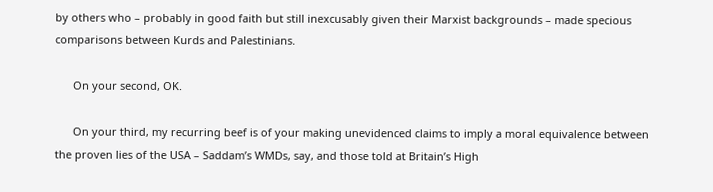by others who – probably in good faith but still inexcusably given their Marxist backgrounds – made specious comparisons between Kurds and Palestinians.

      On your second, OK.

      On your third, my recurring beef is of your making unevidenced claims to imply a moral equivalence between the proven lies of the USA – Saddam’s WMDs, say, and those told at Britain’s High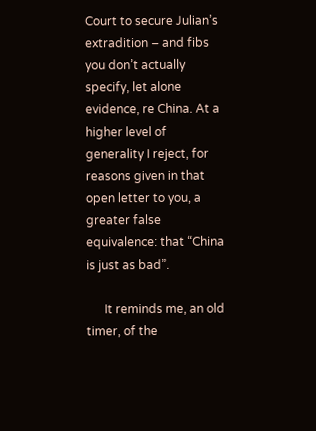Court to secure Julian’s extradition – and fibs you don’t actually specify, let alone evidence, re China. At a higher level of generality I reject, for reasons given in that open letter to you, a greater false equivalence: that “China is just as bad”.

      It reminds me, an old timer, of the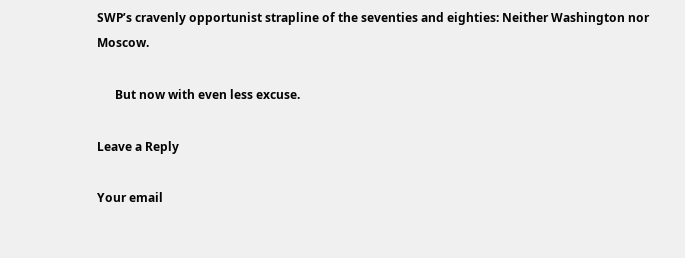SWP’s cravenly opportunist strapline of the seventies and eighties: Neither Washington nor Moscow.

      But now with even less excuse.

Leave a Reply

Your email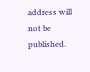address will not be published.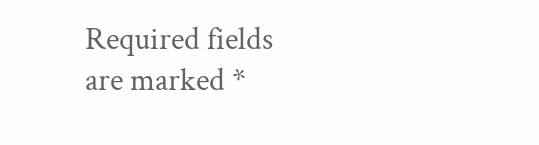Required fields are marked *